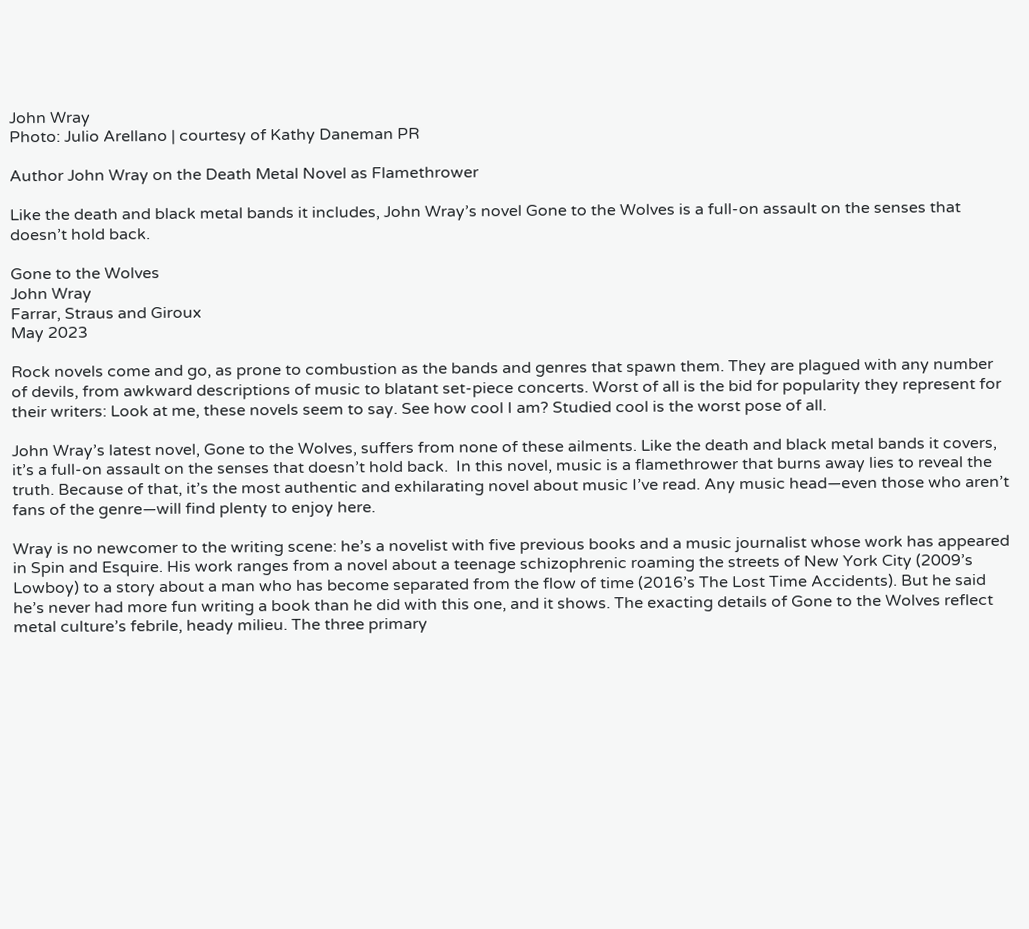John Wray
Photo: Julio Arellano | courtesy of Kathy Daneman PR

Author John Wray on the Death Metal Novel as Flamethrower

Like the death and black metal bands it includes, John Wray’s novel Gone to the Wolves is a full-on assault on the senses that doesn’t hold back.

Gone to the Wolves
John Wray
Farrar, Straus and Giroux
May 2023

Rock novels come and go, as prone to combustion as the bands and genres that spawn them. They are plagued with any number of devils, from awkward descriptions of music to blatant set-piece concerts. Worst of all is the bid for popularity they represent for their writers: Look at me, these novels seem to say. See how cool I am? Studied cool is the worst pose of all.

John Wray’s latest novel, Gone to the Wolves, suffers from none of these ailments. Like the death and black metal bands it covers, it’s a full-on assault on the senses that doesn’t hold back.  In this novel, music is a flamethrower that burns away lies to reveal the truth. Because of that, it’s the most authentic and exhilarating novel about music I’ve read. Any music head—even those who aren’t fans of the genre—will find plenty to enjoy here.

Wray is no newcomer to the writing scene: he’s a novelist with five previous books and a music journalist whose work has appeared in Spin and Esquire. His work ranges from a novel about a teenage schizophrenic roaming the streets of New York City (2009’s Lowboy) to a story about a man who has become separated from the flow of time (2016’s The Lost Time Accidents). But he said he’s never had more fun writing a book than he did with this one, and it shows. The exacting details of Gone to the Wolves reflect metal culture’s febrile, heady milieu. The three primary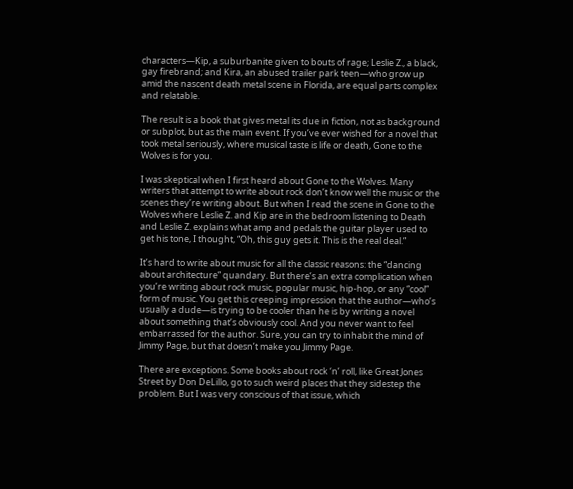characters—Kip, a suburbanite given to bouts of rage; Leslie Z., a black, gay firebrand; and Kira, an abused trailer park teen—who grow up amid the nascent death metal scene in Florida, are equal parts complex and relatable.

The result is a book that gives metal its due in fiction, not as background or subplot, but as the main event. If you’ve ever wished for a novel that took metal seriously, where musical taste is life or death, Gone to the Wolves is for you.

I was skeptical when I first heard about Gone to the Wolves. Many writers that attempt to write about rock don’t know well the music or the scenes they’re writing about. But when I read the scene in Gone to the Wolves where Leslie Z. and Kip are in the bedroom listening to Death and Leslie Z. explains what amp and pedals the guitar player used to get his tone, I thought, “Oh, this guy gets it. This is the real deal.”

It’s hard to write about music for all the classic reasons: the “dancing about architecture” quandary. But there’s an extra complication when you’re writing about rock music, popular music, hip-hop, or any “cool” form of music. You get this creeping impression that the author—who’s usually a dude—is trying to be cooler than he is by writing a novel about something that’s obviously cool. And you never want to feel embarrassed for the author. Sure, you can try to inhabit the mind of Jimmy Page, but that doesn’t make you Jimmy Page.

There are exceptions. Some books about rock ‘n’ roll, like Great Jones Street by Don DeLillo, go to such weird places that they sidestep the problem. But I was very conscious of that issue, which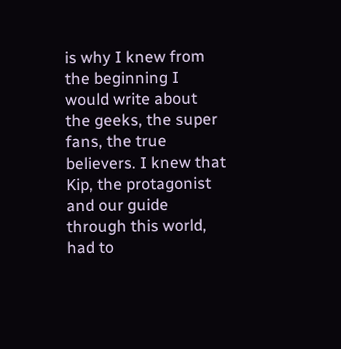is why I knew from the beginning I would write about the geeks, the super fans, the true believers. I knew that Kip, the protagonist and our guide through this world, had to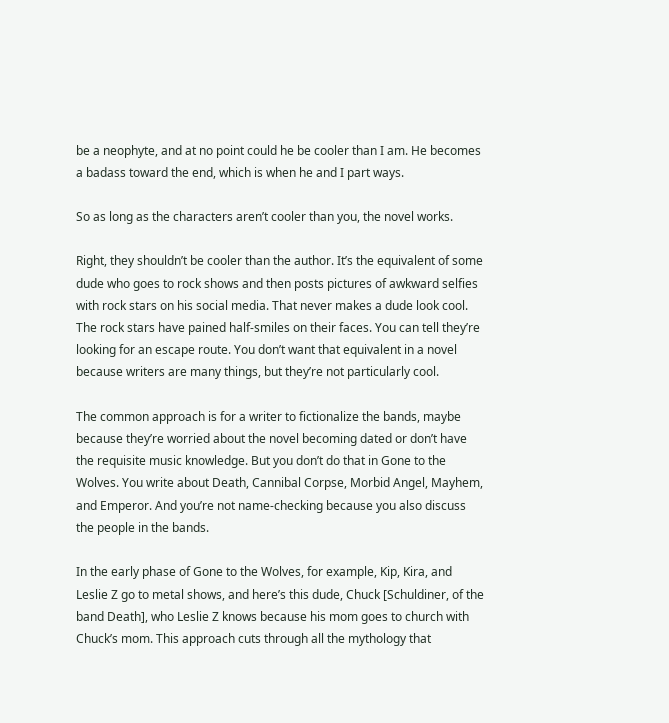be a neophyte, and at no point could he be cooler than I am. He becomes a badass toward the end, which is when he and I part ways.

So as long as the characters aren’t cooler than you, the novel works.

Right, they shouldn’t be cooler than the author. It’s the equivalent of some dude who goes to rock shows and then posts pictures of awkward selfies with rock stars on his social media. That never makes a dude look cool. The rock stars have pained half-smiles on their faces. You can tell they’re looking for an escape route. You don’t want that equivalent in a novel because writers are many things, but they’re not particularly cool.

The common approach is for a writer to fictionalize the bands, maybe because they’re worried about the novel becoming dated or don’t have the requisite music knowledge. But you don’t do that in Gone to the Wolves. You write about Death, Cannibal Corpse, Morbid Angel, Mayhem, and Emperor. And you’re not name-checking because you also discuss the people in the bands.

In the early phase of Gone to the Wolves, for example, Kip, Kira, and Leslie Z go to metal shows, and here’s this dude, Chuck [Schuldiner, of the band Death], who Leslie Z knows because his mom goes to church with Chuck’s mom. This approach cuts through all the mythology that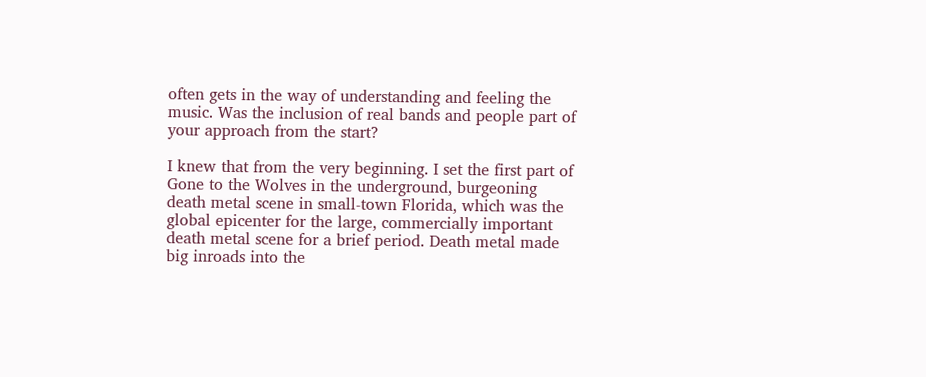often gets in the way of understanding and feeling the music. Was the inclusion of real bands and people part of your approach from the start?

I knew that from the very beginning. I set the first part of Gone to the Wolves in the underground, burgeoning death metal scene in small-town Florida, which was the global epicenter for the large, commercially important death metal scene for a brief period. Death metal made big inroads into the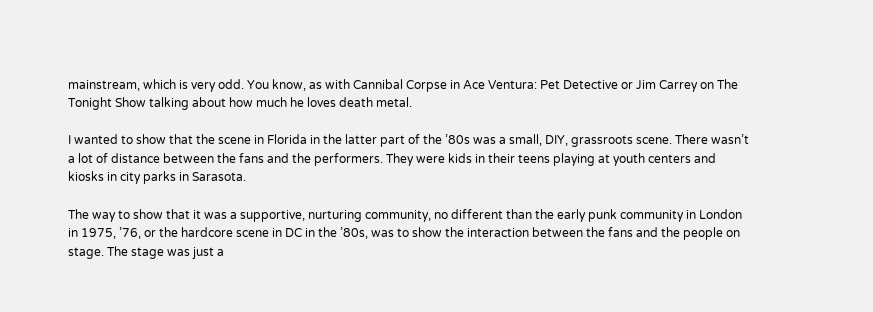mainstream, which is very odd. You know, as with Cannibal Corpse in Ace Ventura: Pet Detective or Jim Carrey on The Tonight Show talking about how much he loves death metal.

I wanted to show that the scene in Florida in the latter part of the ’80s was a small, DIY, grassroots scene. There wasn’t a lot of distance between the fans and the performers. They were kids in their teens playing at youth centers and kiosks in city parks in Sarasota.

The way to show that it was a supportive, nurturing community, no different than the early punk community in London in 1975, ’76, or the hardcore scene in DC in the ’80s, was to show the interaction between the fans and the people on stage. The stage was just a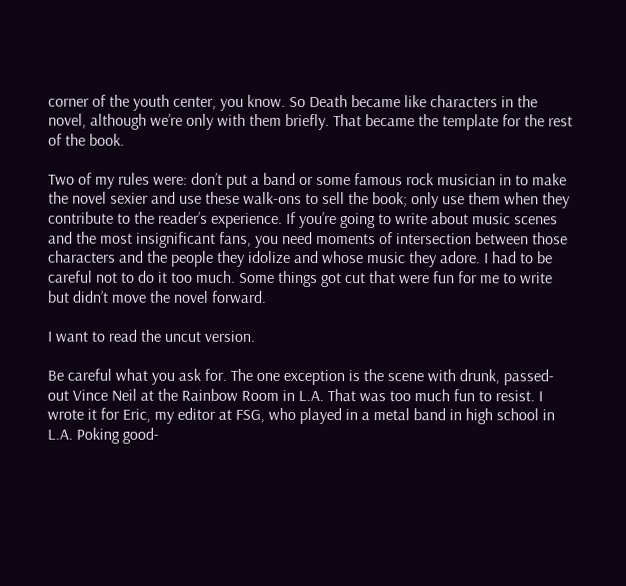corner of the youth center, you know. So Death became like characters in the novel, although we’re only with them briefly. That became the template for the rest of the book.

Two of my rules were: don’t put a band or some famous rock musician in to make the novel sexier and use these walk-ons to sell the book; only use them when they contribute to the reader’s experience. If you’re going to write about music scenes and the most insignificant fans, you need moments of intersection between those characters and the people they idolize and whose music they adore. I had to be careful not to do it too much. Some things got cut that were fun for me to write but didn’t move the novel forward.

I want to read the uncut version.

Be careful what you ask for. The one exception is the scene with drunk, passed-out Vince Neil at the Rainbow Room in L.A. That was too much fun to resist. I wrote it for Eric, my editor at FSG, who played in a metal band in high school in L.A. Poking good-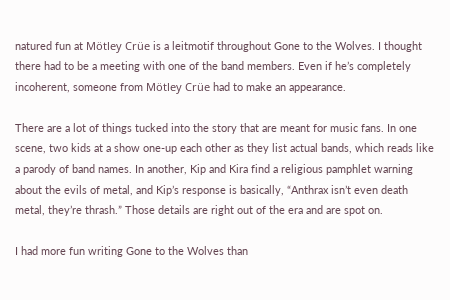natured fun at Mötley Crüe is a leitmotif throughout Gone to the Wolves. I thought there had to be a meeting with one of the band members. Even if he’s completely incoherent, someone from Mötley Crüe had to make an appearance.

There are a lot of things tucked into the story that are meant for music fans. In one scene, two kids at a show one-up each other as they list actual bands, which reads like a parody of band names. In another, Kip and Kira find a religious pamphlet warning about the evils of metal, and Kip’s response is basically, “Anthrax isn’t even death metal, they’re thrash.” Those details are right out of the era and are spot on.

I had more fun writing Gone to the Wolves than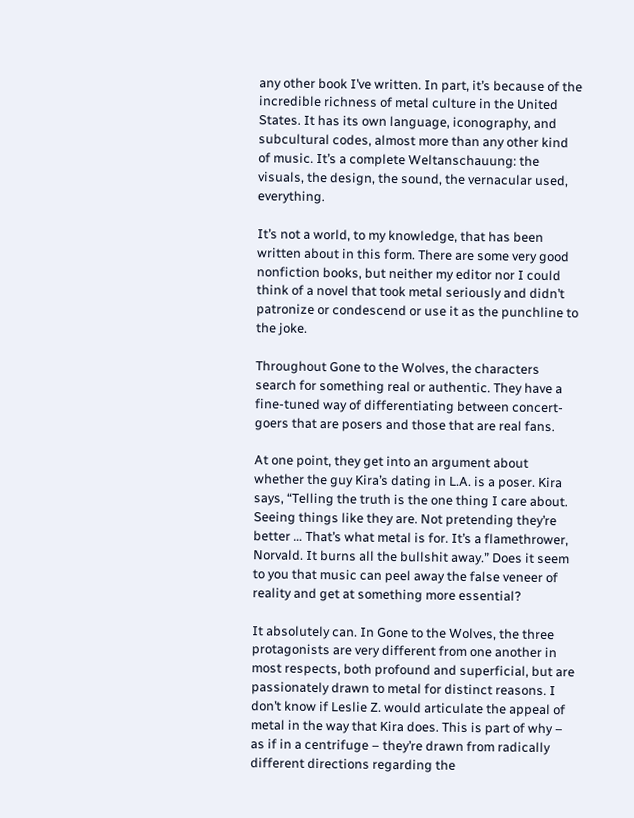any other book I’ve written. In part, it’s because of the incredible richness of metal culture in the United States. It has its own language, iconography, and subcultural codes, almost more than any other kind of music. It’s a complete Weltanschauung: the visuals, the design, the sound, the vernacular used, everything.

It’s not a world, to my knowledge, that has been written about in this form. There are some very good nonfiction books, but neither my editor nor I could think of a novel that took metal seriously and didn’t patronize or condescend or use it as the punchline to the joke.

Throughout Gone to the Wolves, the characters search for something real or authentic. They have a fine-tuned way of differentiating between concert-goers that are posers and those that are real fans.

At one point, they get into an argument about whether the guy Kira’s dating in L.A. is a poser. Kira says, “Telling the truth is the one thing I care about. Seeing things like they are. Not pretending they’re better … That’s what metal is for. It’s a flamethrower, Norvald. It burns all the bullshit away.” Does it seem to you that music can peel away the false veneer of reality and get at something more essential?

It absolutely can. In Gone to the Wolves, the three protagonists are very different from one another in most respects, both profound and superficial, but are passionately drawn to metal for distinct reasons. I don’t know if Leslie Z. would articulate the appeal of metal in the way that Kira does. This is part of why – as if in a centrifuge – they’re drawn from radically different directions regarding the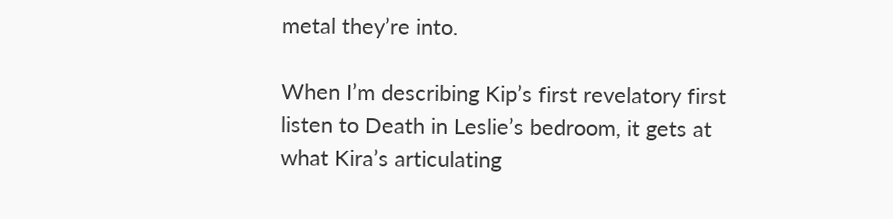metal they’re into.

When I’m describing Kip’s first revelatory first listen to Death in Leslie’s bedroom, it gets at what Kira’s articulating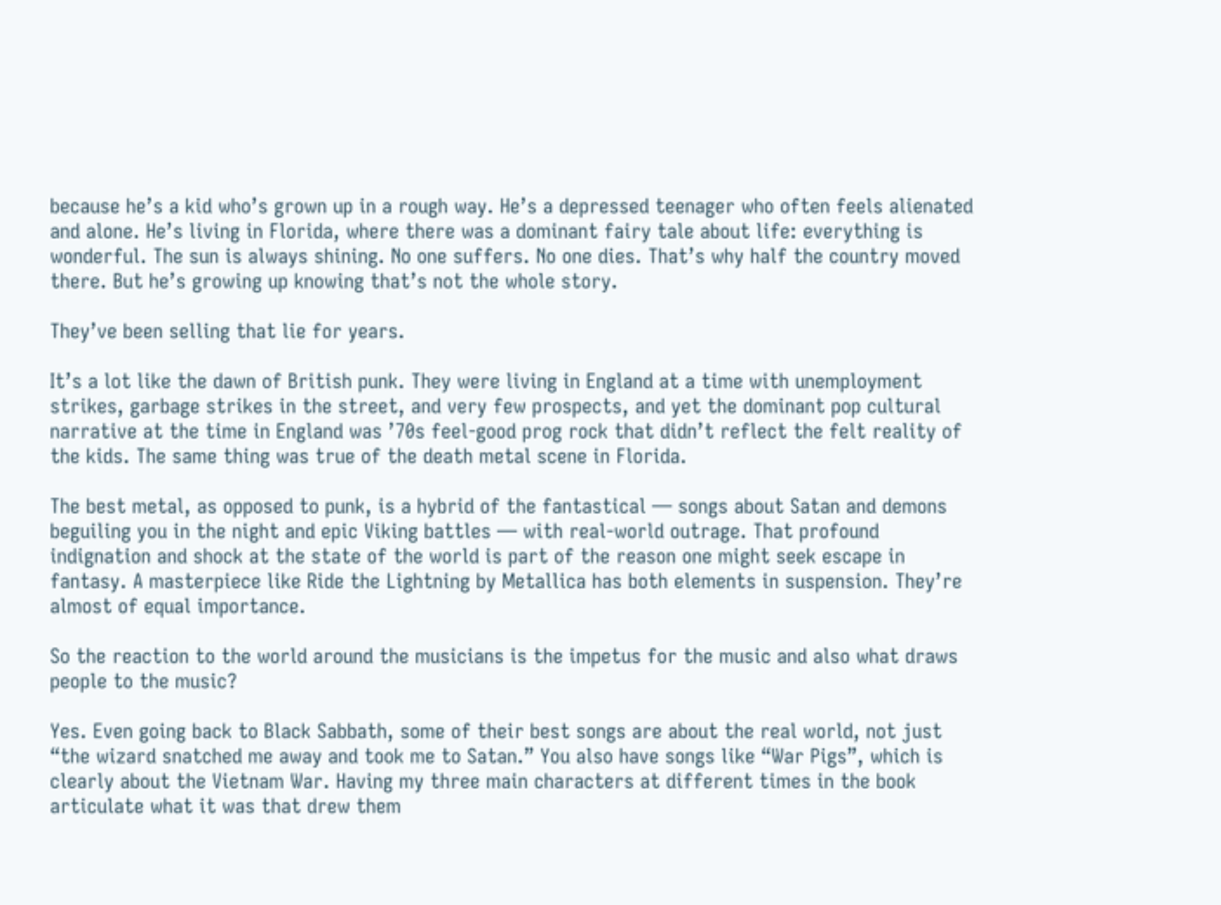because he’s a kid who’s grown up in a rough way. He’s a depressed teenager who often feels alienated and alone. He’s living in Florida, where there was a dominant fairy tale about life: everything is wonderful. The sun is always shining. No one suffers. No one dies. That’s why half the country moved there. But he’s growing up knowing that’s not the whole story.

They’ve been selling that lie for years.

It’s a lot like the dawn of British punk. They were living in England at a time with unemployment strikes, garbage strikes in the street, and very few prospects, and yet the dominant pop cultural narrative at the time in England was ’70s feel-good prog rock that didn’t reflect the felt reality of the kids. The same thing was true of the death metal scene in Florida.

The best metal, as opposed to punk, is a hybrid of the fantastical — songs about Satan and demons beguiling you in the night and epic Viking battles — with real-world outrage. That profound indignation and shock at the state of the world is part of the reason one might seek escape in fantasy. A masterpiece like Ride the Lightning by Metallica has both elements in suspension. They’re almost of equal importance.

So the reaction to the world around the musicians is the impetus for the music and also what draws people to the music?

Yes. Even going back to Black Sabbath, some of their best songs are about the real world, not just “the wizard snatched me away and took me to Satan.” You also have songs like “War Pigs”, which is clearly about the Vietnam War. Having my three main characters at different times in the book articulate what it was that drew them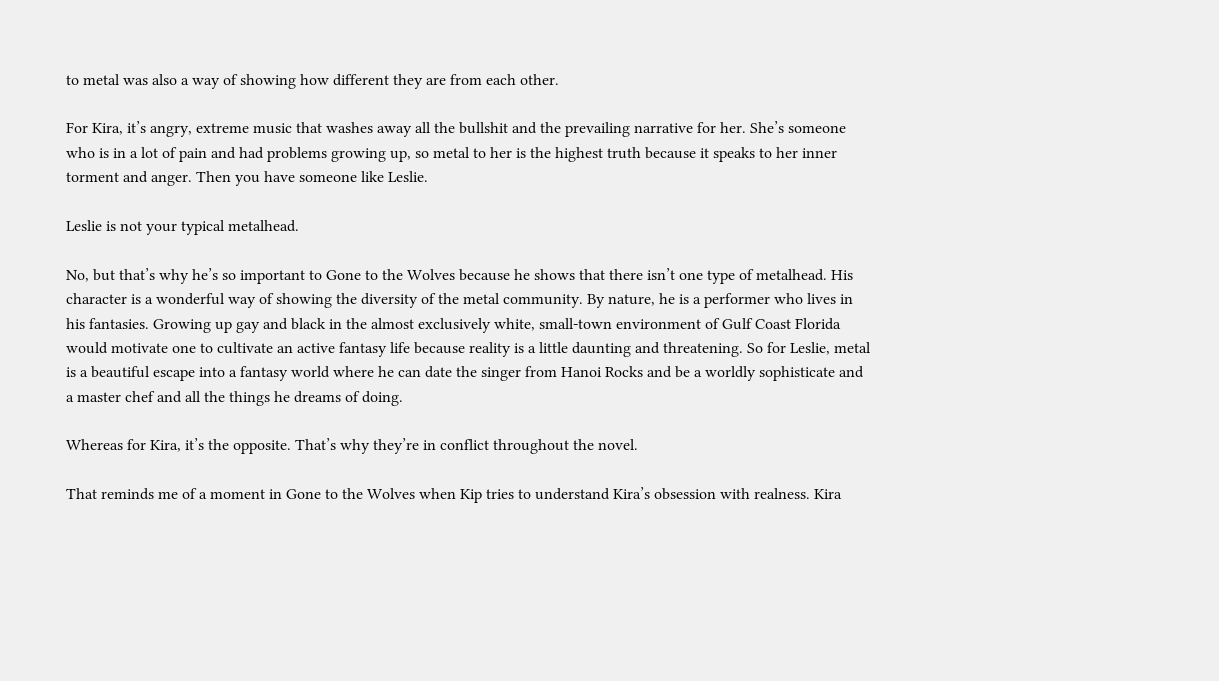to metal was also a way of showing how different they are from each other.

For Kira, it’s angry, extreme music that washes away all the bullshit and the prevailing narrative for her. She’s someone who is in a lot of pain and had problems growing up, so metal to her is the highest truth because it speaks to her inner torment and anger. Then you have someone like Leslie.

Leslie is not your typical metalhead.

No, but that’s why he’s so important to Gone to the Wolves because he shows that there isn’t one type of metalhead. His character is a wonderful way of showing the diversity of the metal community. By nature, he is a performer who lives in his fantasies. Growing up gay and black in the almost exclusively white, small-town environment of Gulf Coast Florida would motivate one to cultivate an active fantasy life because reality is a little daunting and threatening. So for Leslie, metal is a beautiful escape into a fantasy world where he can date the singer from Hanoi Rocks and be a worldly sophisticate and a master chef and all the things he dreams of doing.

Whereas for Kira, it’s the opposite. That’s why they’re in conflict throughout the novel.

That reminds me of a moment in Gone to the Wolves when Kip tries to understand Kira’s obsession with realness. Kira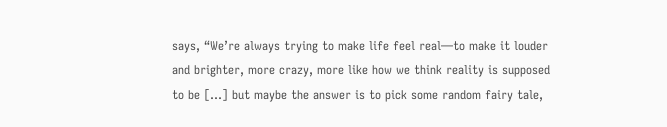says, “We’re always trying to make life feel real—to make it louder and brighter, more crazy, more like how we think reality is supposed to be […] but maybe the answer is to pick some random fairy tale,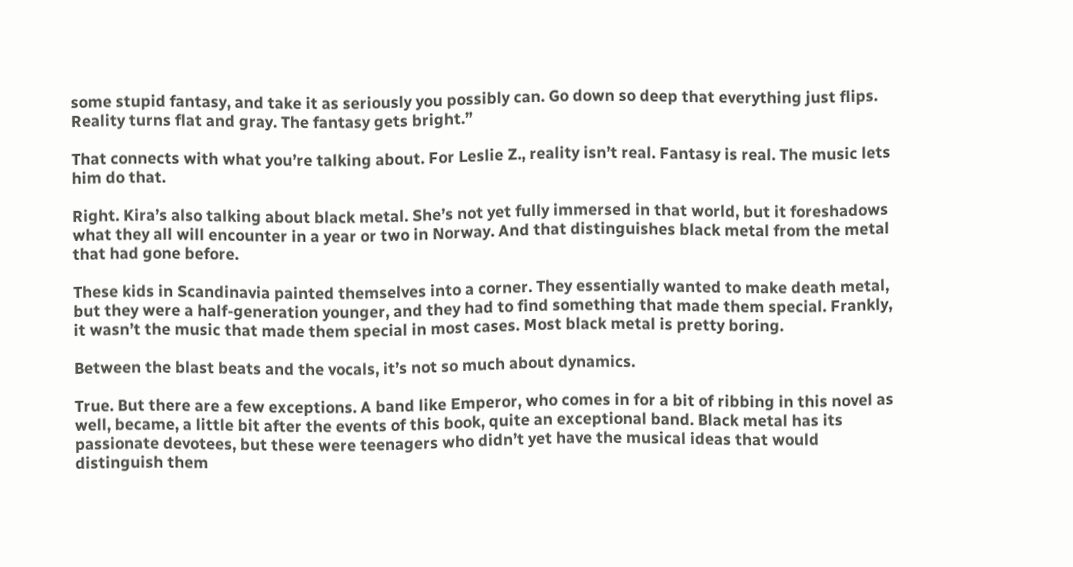some stupid fantasy, and take it as seriously you possibly can. Go down so deep that everything just flips. Reality turns flat and gray. The fantasy gets bright.”

That connects with what you’re talking about. For Leslie Z., reality isn’t real. Fantasy is real. The music lets him do that.

Right. Kira’s also talking about black metal. She’s not yet fully immersed in that world, but it foreshadows what they all will encounter in a year or two in Norway. And that distinguishes black metal from the metal that had gone before.

These kids in Scandinavia painted themselves into a corner. They essentially wanted to make death metal, but they were a half-generation younger, and they had to find something that made them special. Frankly, it wasn’t the music that made them special in most cases. Most black metal is pretty boring.

Between the blast beats and the vocals, it’s not so much about dynamics.

True. But there are a few exceptions. A band like Emperor, who comes in for a bit of ribbing in this novel as well, became, a little bit after the events of this book, quite an exceptional band. Black metal has its passionate devotees, but these were teenagers who didn’t yet have the musical ideas that would distinguish them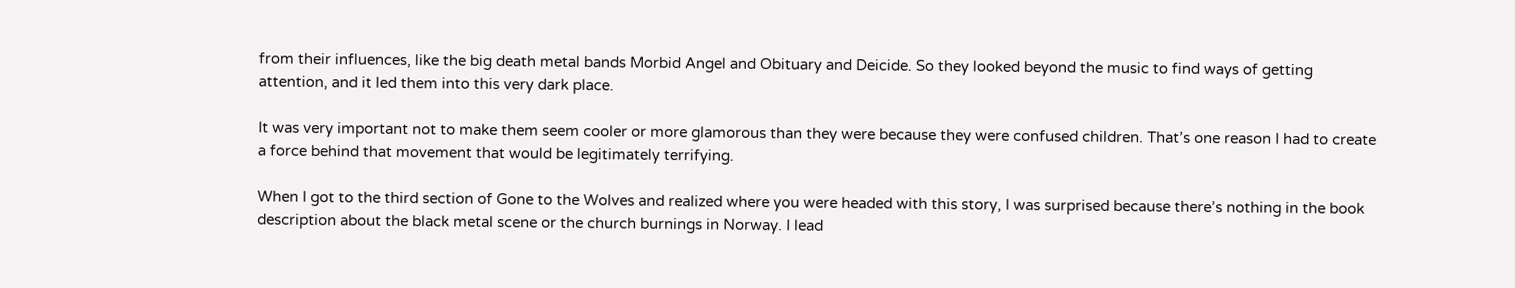from their influences, like the big death metal bands Morbid Angel and Obituary and Deicide. So they looked beyond the music to find ways of getting attention, and it led them into this very dark place.

It was very important not to make them seem cooler or more glamorous than they were because they were confused children. That’s one reason I had to create a force behind that movement that would be legitimately terrifying.

When I got to the third section of Gone to the Wolves and realized where you were headed with this story, I was surprised because there’s nothing in the book description about the black metal scene or the church burnings in Norway. I lead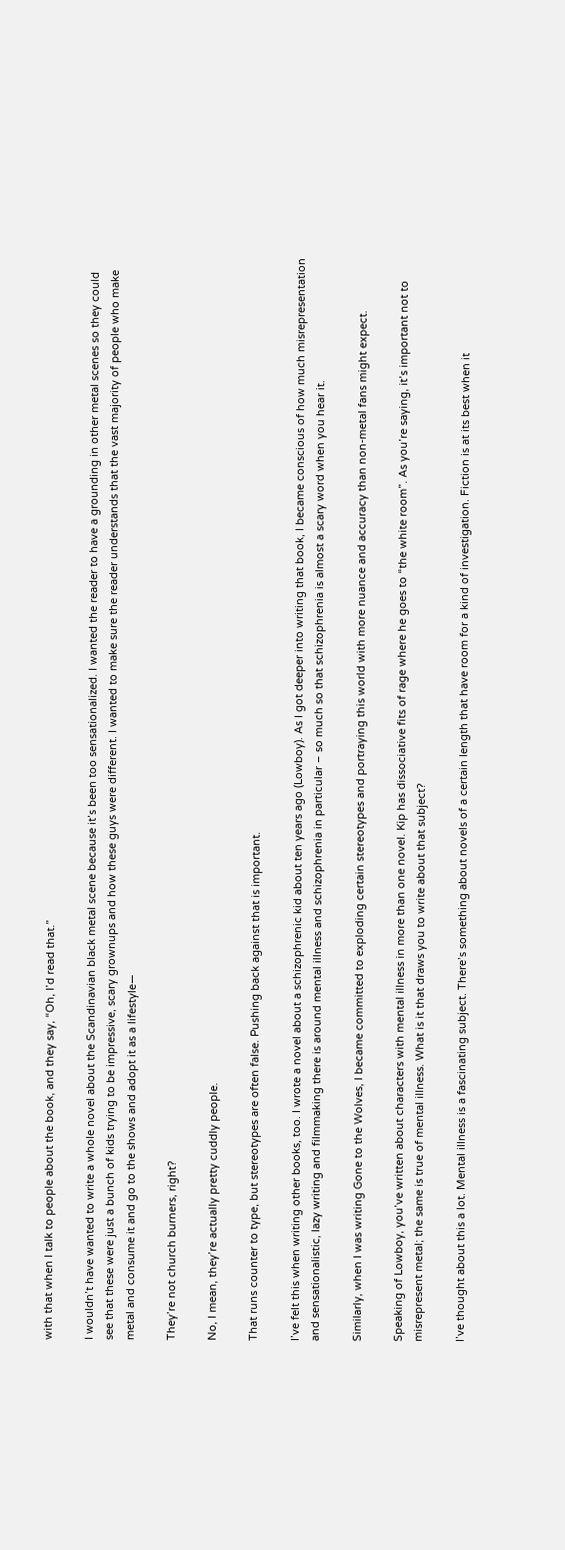with that when I talk to people about the book, and they say, “Oh, I’d read that.”

I wouldn’t have wanted to write a whole novel about the Scandinavian black metal scene because it’s been too sensationalized. I wanted the reader to have a grounding in other metal scenes so they could see that these were just a bunch of kids trying to be impressive, scary grownups and how these guys were different. I wanted to make sure the reader understands that the vast majority of people who make metal and consume it and go to the shows and adopt it as a lifestyle—

They’re not church burners, right?

No, I mean, they’re actually pretty cuddly people.

That runs counter to type, but stereotypes are often false. Pushing back against that is important.

I’ve felt this when writing other books, too. I wrote a novel about a schizophrenic kid about ten years ago (Lowboy). As I got deeper into writing that book, I became conscious of how much misrepresentation and sensationalistic, lazy writing and filmmaking there is around mental illness and schizophrenia in particular – so much so that schizophrenia is almost a scary word when you hear it.

Similarly, when I was writing Gone to the Wolves, I became committed to exploding certain stereotypes and portraying this world with more nuance and accuracy than non-metal fans might expect.

Speaking of Lowboy, you’ve written about characters with mental illness in more than one novel. Kip has dissociative fits of rage where he goes to “the white room”. As you’re saying, it’s important not to misrepresent metal; the same is true of mental illness. What is it that draws you to write about that subject?

I’ve thought about this a lot. Mental illness is a fascinating subject. There’s something about novels of a certain length that have room for a kind of investigation. Fiction is at its best when it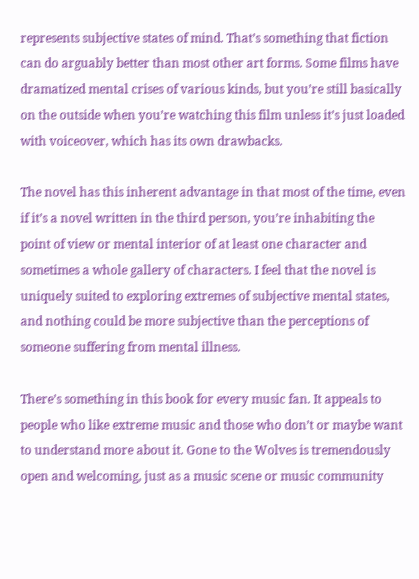represents subjective states of mind. That’s something that fiction can do arguably better than most other art forms. Some films have dramatized mental crises of various kinds, but you’re still basically on the outside when you’re watching this film unless it’s just loaded with voiceover, which has its own drawbacks.

The novel has this inherent advantage in that most of the time, even if it’s a novel written in the third person, you’re inhabiting the point of view or mental interior of at least one character and sometimes a whole gallery of characters. I feel that the novel is uniquely suited to exploring extremes of subjective mental states, and nothing could be more subjective than the perceptions of someone suffering from mental illness.

There’s something in this book for every music fan. It appeals to people who like extreme music and those who don’t or maybe want to understand more about it. Gone to the Wolves is tremendously open and welcoming, just as a music scene or music community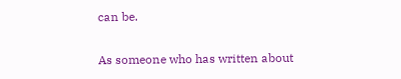can be.

As someone who has written about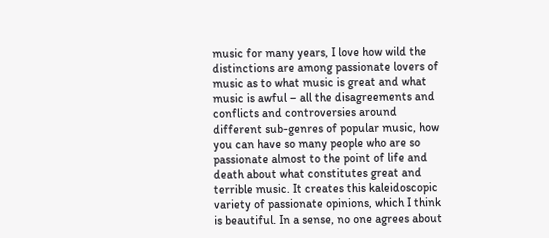music for many years, I love how wild the distinctions are among passionate lovers of music as to what music is great and what music is awful – all the disagreements and conflicts and controversies around different sub-genres of popular music, how you can have so many people who are so passionate almost to the point of life and death about what constitutes great and terrible music. It creates this kaleidoscopic variety of passionate opinions, which I think is beautiful. In a sense, no one agrees about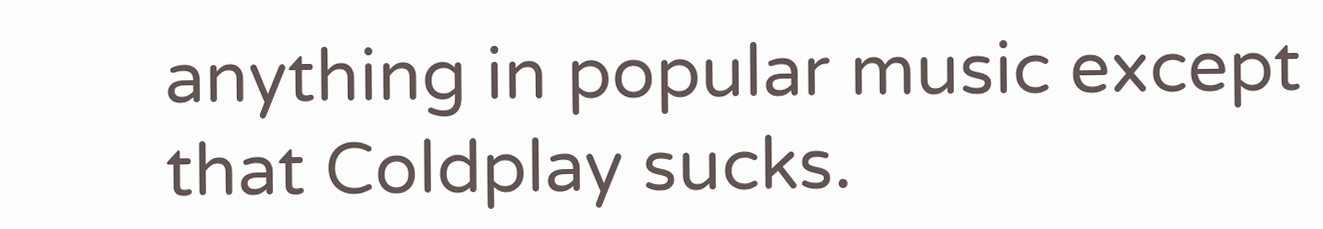anything in popular music except that Coldplay sucks.